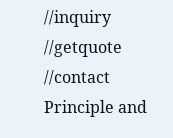//inquiry //getquote //contact Principle and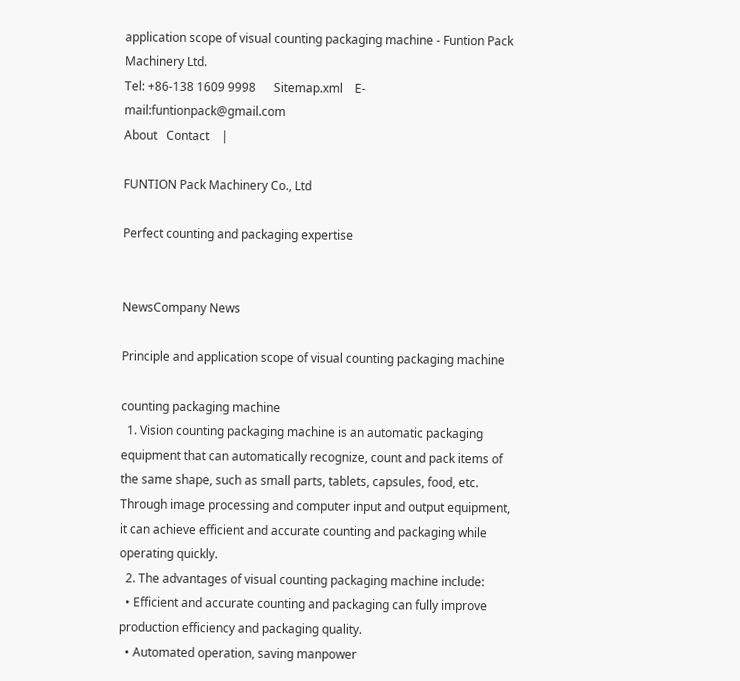application scope of visual counting packaging machine - Funtion Pack Machinery Ltd.
Tel: +86-138 1609 9998      Sitemap.xml    E-mail:funtionpack@gmail.com
About   Contact    |

FUNTION Pack Machinery Co., Ltd

Perfect counting and packaging expertise


NewsCompany News

Principle and application scope of visual counting packaging machine

counting packaging machine
  1. Vision counting packaging machine is an automatic packaging equipment that can automatically recognize, count and pack items of the same shape, such as small parts, tablets, capsules, food, etc. Through image processing and computer input and output equipment, it can achieve efficient and accurate counting and packaging while operating quickly.
  2. The advantages of visual counting packaging machine include:
  • Efficient and accurate counting and packaging can fully improve production efficiency and packaging quality.
  • Automated operation, saving manpower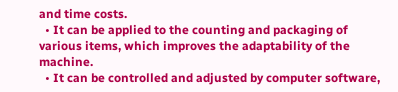and time costs.
  • It can be applied to the counting and packaging of various items, which improves the adaptability of the machine.
  • It can be controlled and adjusted by computer software,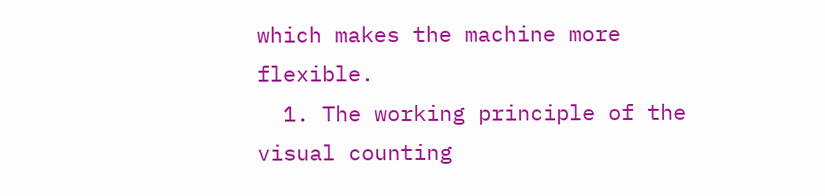which makes the machine more flexible.
  1. The working principle of the visual counting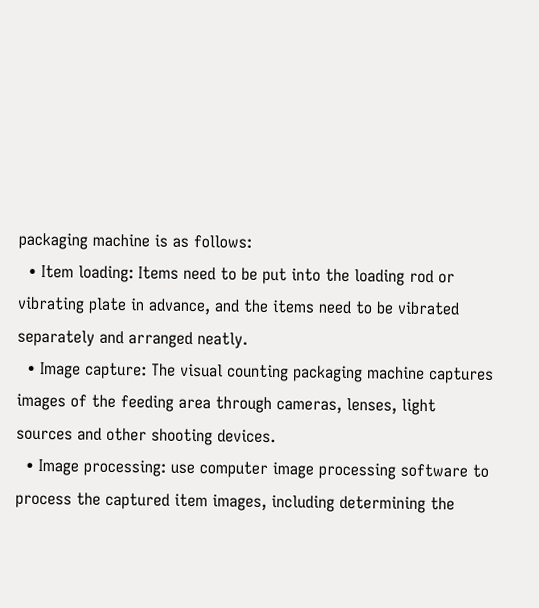packaging machine is as follows:
  • Item loading: Items need to be put into the loading rod or vibrating plate in advance, and the items need to be vibrated separately and arranged neatly.
  • Image capture: The visual counting packaging machine captures images of the feeding area through cameras, lenses, light sources and other shooting devices.
  • Image processing: use computer image processing software to process the captured item images, including determining the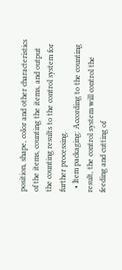position, shape, color and other characteristics of the items, counting the items, and output the counting results to the control system for further processing.
  • Item packaging: According to the counting result, the control system will control the feeding and cutting of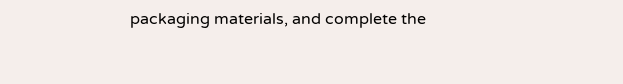packaging materials, and complete the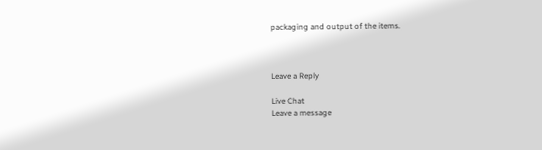packaging and output of the items.



Leave a Reply

Live Chat
Leave a message